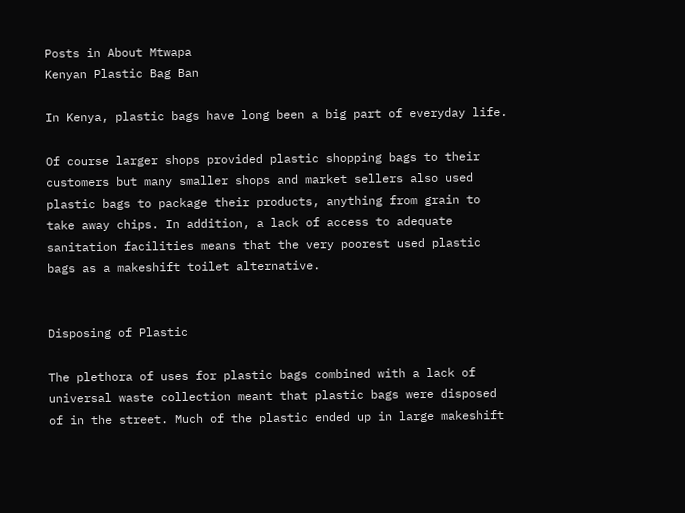Posts in About Mtwapa
Kenyan Plastic Bag Ban

In Kenya, plastic bags have long been a big part of everyday life.

Of course larger shops provided plastic shopping bags to their customers but many smaller shops and market sellers also used plastic bags to package their products, anything from grain to take away chips. In addition, a lack of access to adequate sanitation facilities means that the very poorest used plastic bags as a makeshift toilet alternative.


Disposing of Plastic

The plethora of uses for plastic bags combined with a lack of universal waste collection meant that plastic bags were disposed of in the street. Much of the plastic ended up in large makeshift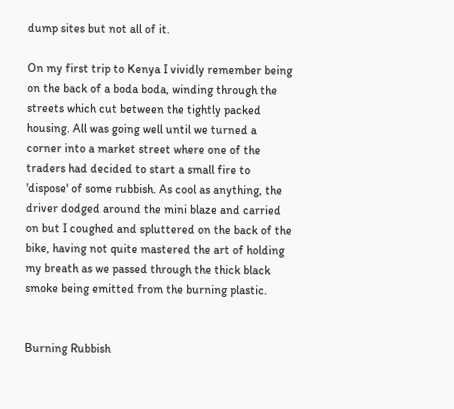dump sites but not all of it.

On my first trip to Kenya I vividly remember being on the back of a boda boda, winding through the streets which cut between the tightly packed housing. All was going well until we turned a corner into a market street where one of the traders had decided to start a small fire to 'dispose' of some rubbish. As cool as anything, the driver dodged around the mini blaze and carried on but I coughed and spluttered on the back of the bike, having not quite mastered the art of holding my breath as we passed through the thick black smoke being emitted from the burning plastic.


Burning Rubbish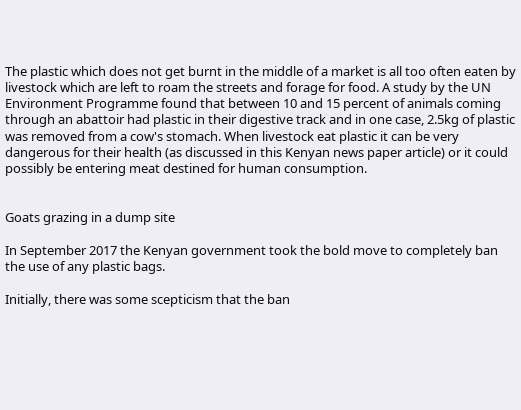The plastic which does not get burnt in the middle of a market is all too often eaten by livestock which are left to roam the streets and forage for food. A study by the UN Environment Programme found that between 10 and 15 percent of animals coming through an abattoir had plastic in their digestive track and in one case, 2.5kg of plastic was removed from a cow's stomach. When livestock eat plastic it can be very dangerous for their health (as discussed in this Kenyan news paper article) or it could possibly be entering meat destined for human consumption.


Goats grazing in a dump site

In September 2017 the Kenyan government took the bold move to completely ban the use of any plastic bags.

Initially, there was some scepticism that the ban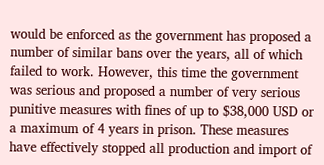would be enforced as the government has proposed a number of similar bans over the years, all of which failed to work. However, this time the government was serious and proposed a number of very serious punitive measures with fines of up to $38,000 USD or a maximum of 4 years in prison. These measures have effectively stopped all production and import of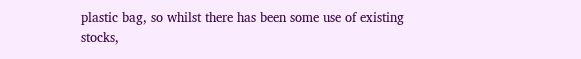plastic bag, so whilst there has been some use of existing stocks,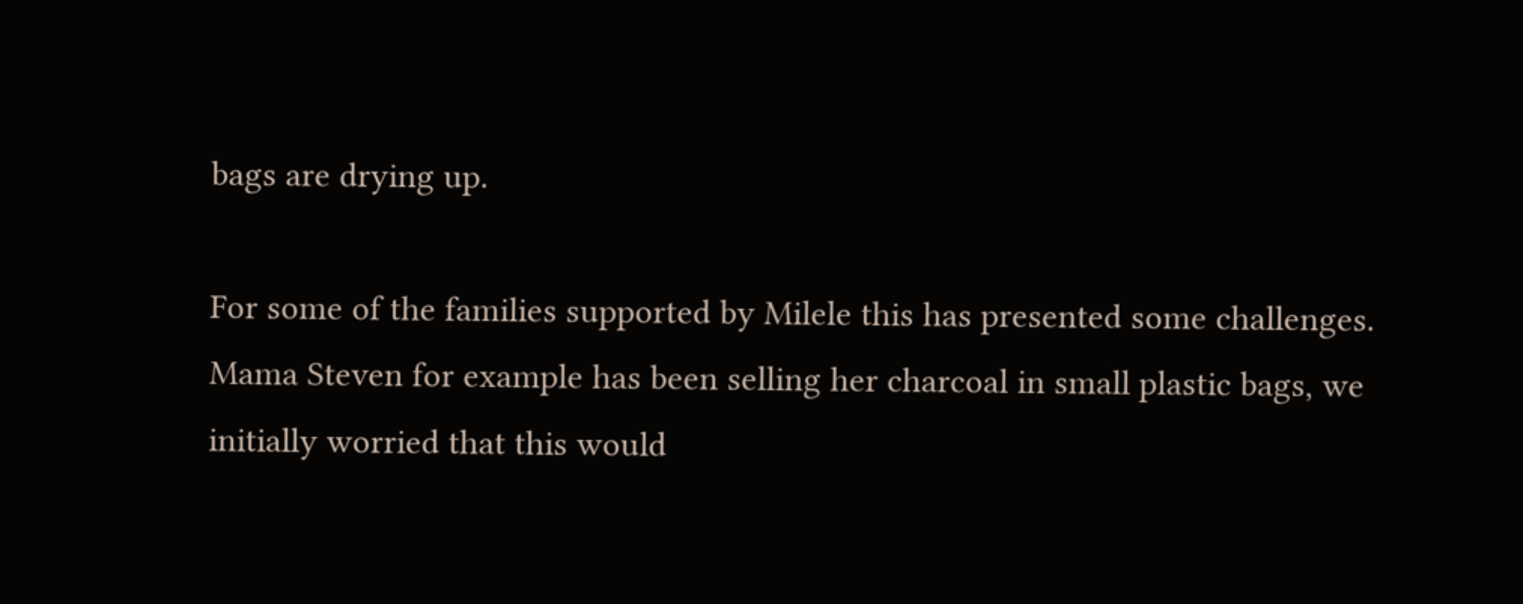bags are drying up.

For some of the families supported by Milele this has presented some challenges. Mama Steven for example has been selling her charcoal in small plastic bags, we initially worried that this would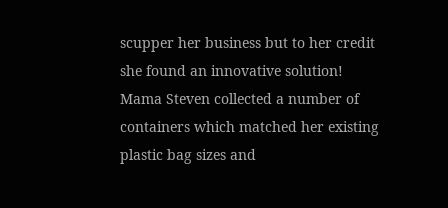scupper her business but to her credit she found an innovative solution! Mama Steven collected a number of containers which matched her existing plastic bag sizes and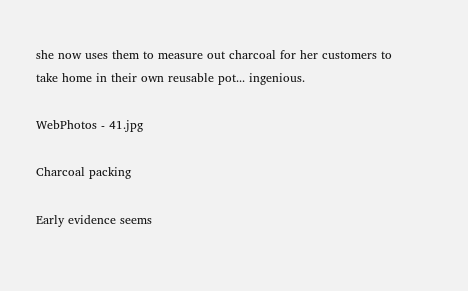she now uses them to measure out charcoal for her customers to take home in their own reusable pot... ingenious.

WebPhotos - 41.jpg

Charcoal packing

Early evidence seems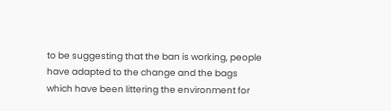to be suggesting that the ban is working, people have adapted to the change and the bags which have been littering the environment for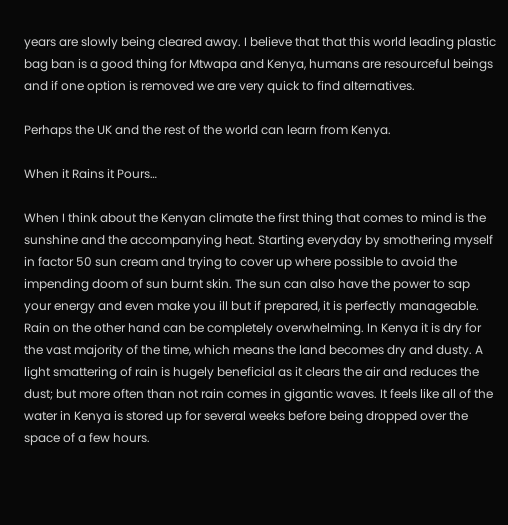years are slowly being cleared away. I believe that that this world leading plastic bag ban is a good thing for Mtwapa and Kenya, humans are resourceful beings and if one option is removed we are very quick to find alternatives.

Perhaps the UK and the rest of the world can learn from Kenya.

When it Rains it Pours…

When I think about the Kenyan climate the first thing that comes to mind is the sunshine and the accompanying heat. Starting everyday by smothering myself in factor 50 sun cream and trying to cover up where possible to avoid the impending doom of sun burnt skin. The sun can also have the power to sap your energy and even make you ill but if prepared, it is perfectly manageable. Rain on the other hand can be completely overwhelming. In Kenya it is dry for the vast majority of the time, which means the land becomes dry and dusty. A light smattering of rain is hugely beneficial as it clears the air and reduces the dust; but more often than not rain comes in gigantic waves. It feels like all of the water in Kenya is stored up for several weeks before being dropped over the space of a few hours.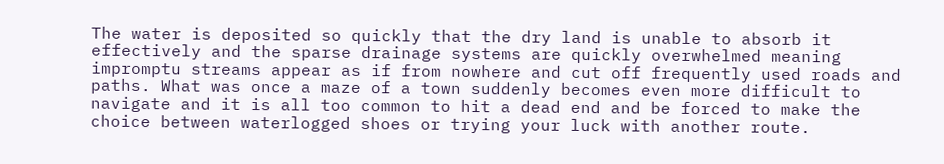The water is deposited so quickly that the dry land is unable to absorb it effectively and the sparse drainage systems are quickly overwhelmed meaning impromptu streams appear as if from nowhere and cut off frequently used roads and paths. What was once a maze of a town suddenly becomes even more difficult to navigate and it is all too common to hit a dead end and be forced to make the choice between waterlogged shoes or trying your luck with another route.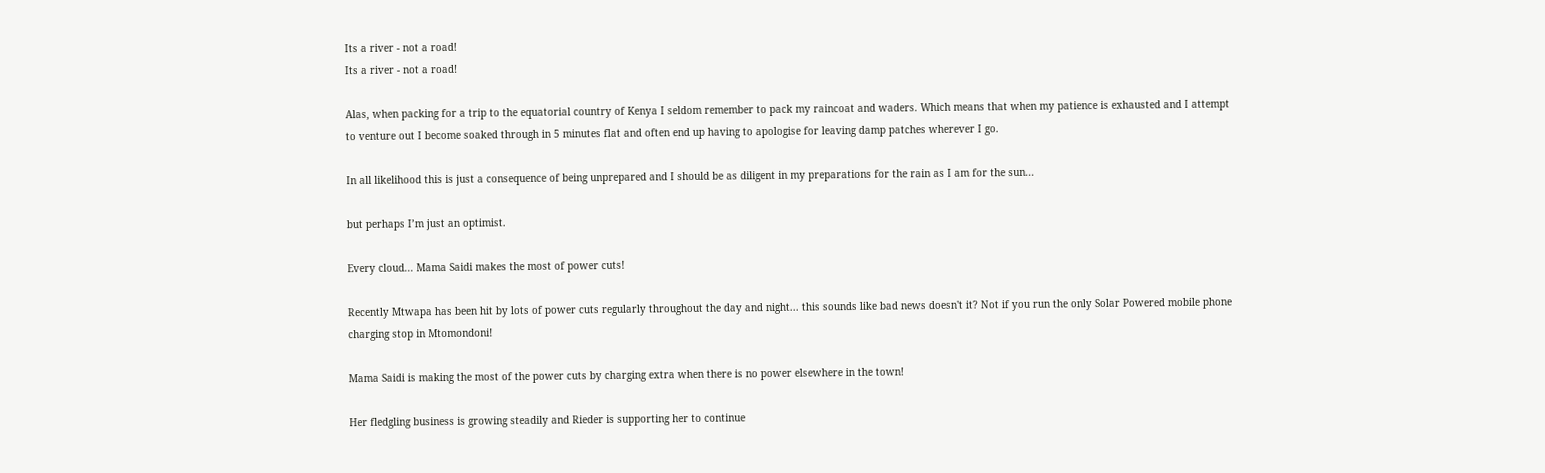Its a river - not a road!
Its a river - not a road!

Alas, when packing for a trip to the equatorial country of Kenya I seldom remember to pack my raincoat and waders. Which means that when my patience is exhausted and I attempt to venture out I become soaked through in 5 minutes flat and often end up having to apologise for leaving damp patches wherever I go.

In all likelihood this is just a consequence of being unprepared and I should be as diligent in my preparations for the rain as I am for the sun...

but perhaps I’m just an optimist.

Every cloud... Mama Saidi makes the most of power cuts!

Recently Mtwapa has been hit by lots of power cuts regularly throughout the day and night... this sounds like bad news doesn't it? Not if you run the only Solar Powered mobile phone charging stop in Mtomondoni!

Mama Saidi is making the most of the power cuts by charging extra when there is no power elsewhere in the town!

Her fledgling business is growing steadily and Rieder is supporting her to continue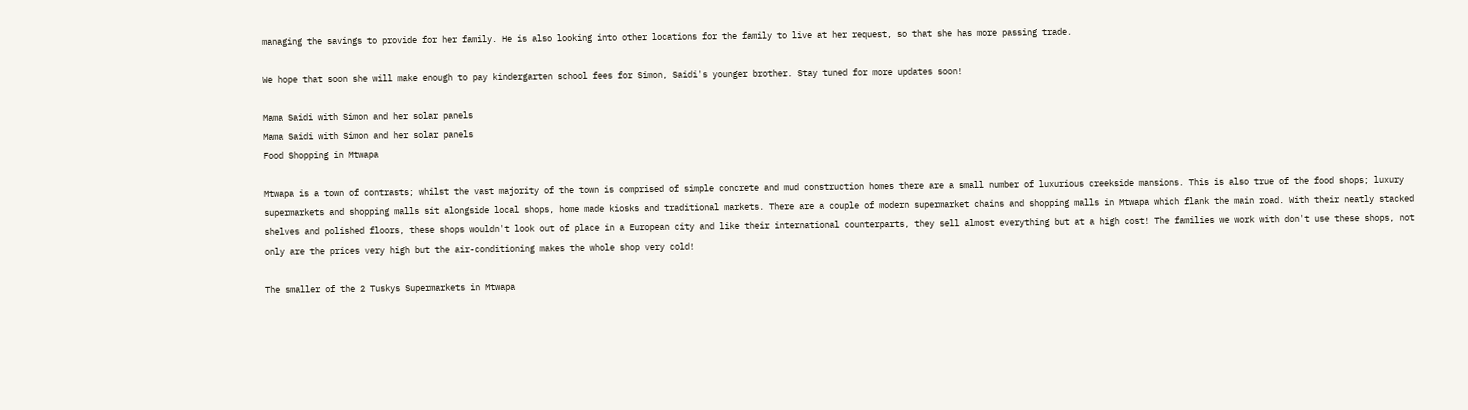managing the savings to provide for her family. He is also looking into other locations for the family to live at her request, so that she has more passing trade.

We hope that soon she will make enough to pay kindergarten school fees for Simon, Saidi's younger brother. Stay tuned for more updates soon!

Mama Saidi with Simon and her solar panels
Mama Saidi with Simon and her solar panels
Food Shopping in Mtwapa

Mtwapa is a town of contrasts; whilst the vast majority of the town is comprised of simple concrete and mud construction homes there are a small number of luxurious creekside mansions. This is also true of the food shops; luxury supermarkets and shopping malls sit alongside local shops, home made kiosks and traditional markets. There are a couple of modern supermarket chains and shopping malls in Mtwapa which flank the main road. With their neatly stacked shelves and polished floors, these shops wouldn't look out of place in a European city and like their international counterparts, they sell almost everything but at a high cost! The families we work with don't use these shops, not only are the prices very high but the air-conditioning makes the whole shop very cold!

The smaller of the 2 Tuskys Supermarkets in Mtwapa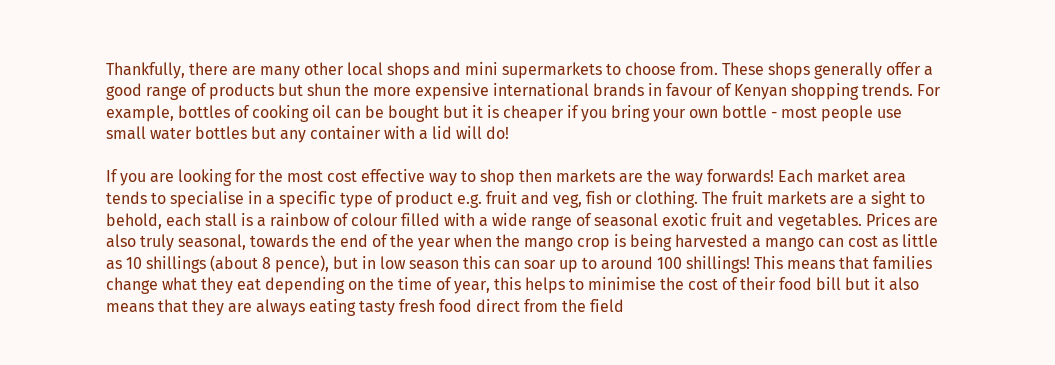Thankfully, there are many other local shops and mini supermarkets to choose from. These shops generally offer a good range of products but shun the more expensive international brands in favour of Kenyan shopping trends. For example, bottles of cooking oil can be bought but it is cheaper if you bring your own bottle - most people use small water bottles but any container with a lid will do!

If you are looking for the most cost effective way to shop then markets are the way forwards! Each market area tends to specialise in a specific type of product e.g. fruit and veg, fish or clothing. The fruit markets are a sight to behold, each stall is a rainbow of colour filled with a wide range of seasonal exotic fruit and vegetables. Prices are also truly seasonal, towards the end of the year when the mango crop is being harvested a mango can cost as little as 10 shillings (about 8 pence), but in low season this can soar up to around 100 shillings! This means that families change what they eat depending on the time of year, this helps to minimise the cost of their food bill but it also means that they are always eating tasty fresh food direct from the field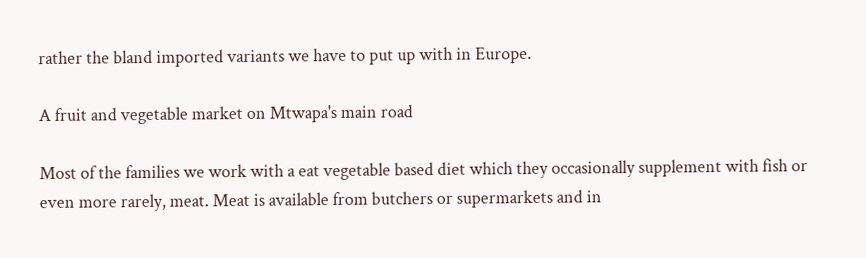rather the bland imported variants we have to put up with in Europe.

A fruit and vegetable market on Mtwapa's main road

Most of the families we work with a eat vegetable based diet which they occasionally supplement with fish or even more rarely, meat. Meat is available from butchers or supermarkets and in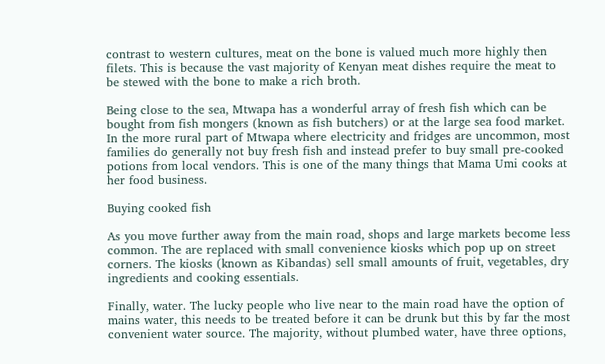contrast to western cultures, meat on the bone is valued much more highly then filets. This is because the vast majority of Kenyan meat dishes require the meat to be stewed with the bone to make a rich broth.

Being close to the sea, Mtwapa has a wonderful array of fresh fish which can be bought from fish mongers (known as fish butchers) or at the large sea food market. In the more rural part of Mtwapa where electricity and fridges are uncommon, most families do generally not buy fresh fish and instead prefer to buy small pre-cooked potions from local vendors. This is one of the many things that Mama Umi cooks at her food business.

Buying cooked fish

As you move further away from the main road, shops and large markets become less common. The are replaced with small convenience kiosks which pop up on street corners. The kiosks (known as Kibandas) sell small amounts of fruit, vegetables, dry ingredients and cooking essentials.

Finally, water. The lucky people who live near to the main road have the option of mains water, this needs to be treated before it can be drunk but this by far the most convenient water source. The majority, without plumbed water, have three options,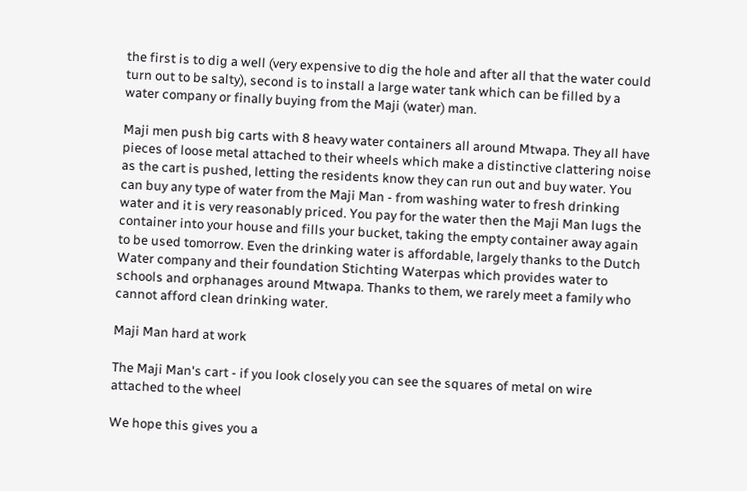the first is to dig a well (very expensive to dig the hole and after all that the water could turn out to be salty), second is to install a large water tank which can be filled by a water company or finally buying from the Maji (water) man.

Maji men push big carts with 8 heavy water containers all around Mtwapa. They all have pieces of loose metal attached to their wheels which make a distinctive clattering noise as the cart is pushed, letting the residents know they can run out and buy water. You can buy any type of water from the Maji Man - from washing water to fresh drinking water and it is very reasonably priced. You pay for the water then the Maji Man lugs the container into your house and fills your bucket, taking the empty container away again to be used tomorrow. Even the drinking water is affordable, largely thanks to the Dutch Water company and their foundation Stichting Waterpas which provides water to schools and orphanages around Mtwapa. Thanks to them, we rarely meet a family who cannot afford clean drinking water.

Maji Man hard at work

The Maji Man's cart - if you look closely you can see the squares of metal on wire attached to the wheel

We hope this gives you a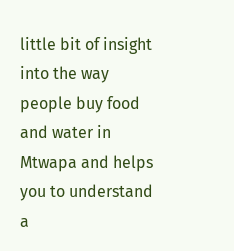little bit of insight into the way people buy food and water in Mtwapa and helps you to understand a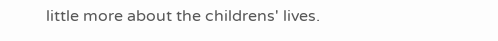little more about the childrens' lives.